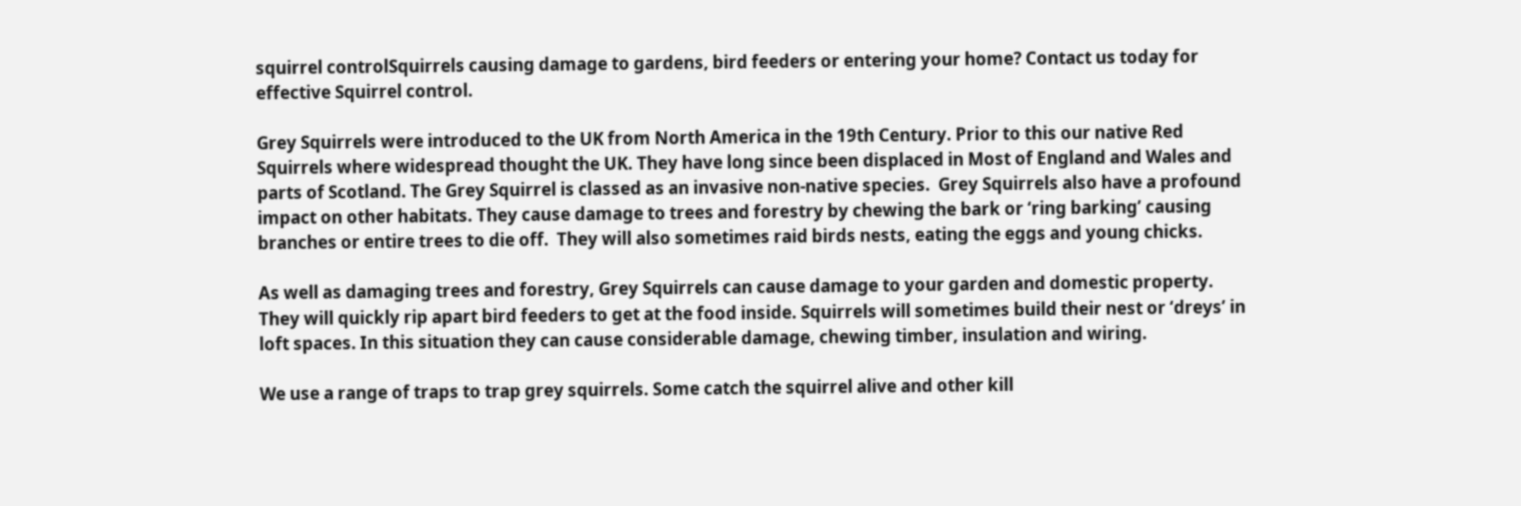squirrel controlSquirrels causing damage to gardens, bird feeders or entering your home? Contact us today for effective Squirrel control.

Grey Squirrels were introduced to the UK from North America in the 19th Century. Prior to this our native Red Squirrels where widespread thought the UK. They have long since been displaced in Most of England and Wales and parts of Scotland. The Grey Squirrel is classed as an invasive non-native species.  Grey Squirrels also have a profound impact on other habitats. They cause damage to trees and forestry by chewing the bark or ‘ring barking’ causing branches or entire trees to die off.  They will also sometimes raid birds nests, eating the eggs and young chicks.

As well as damaging trees and forestry, Grey Squirrels can cause damage to your garden and domestic property. They will quickly rip apart bird feeders to get at the food inside. Squirrels will sometimes build their nest or ‘dreys’ in loft spaces. In this situation they can cause considerable damage, chewing timber, insulation and wiring.

We use a range of traps to trap grey squirrels. Some catch the squirrel alive and other kill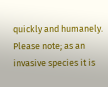quickly and humanely. Please note; as an invasive species it is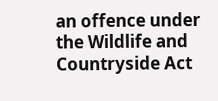an offence under the Wildlife and Countryside Act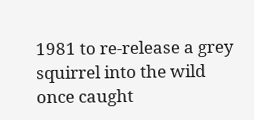1981 to re-release a grey squirrel into the wild once caught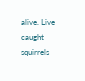alive. Live caught squirrels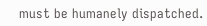must be humanely dispatched.